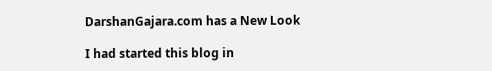DarshanGajara.com has a New Look

I had started this blog in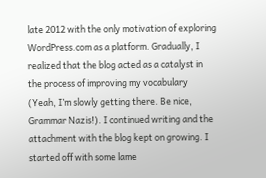late 2012 with the only motivation of exploring WordPress.com as a platform. Gradually, I realized that the blog acted as a catalyst in the process of improving my vocabulary (Yeah, I’m slowly getting there. Be nice, Grammar Nazis!). I continued writing and the attachment with the blog kept on growing. I started off with some lame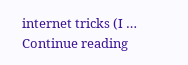internet tricks (I … Continue reading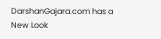DarshanGajara.com has a New Look